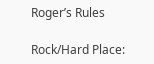Roger’s Rules

Rock/Hard Place: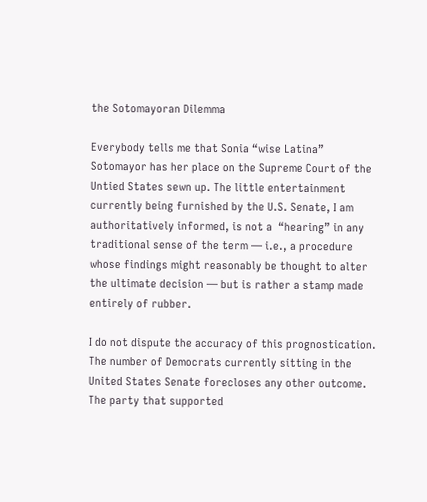the Sotomayoran Dilemma

Everybody tells me that Sonia “wise Latina” Sotomayor has her place on the Supreme Court of the Untied States sewn up. The little entertainment currently being furnished by the U.S. Senate, I am authoritatively informed, is not a  “hearing” in any traditional sense of the term — i.e., a procedure whose findings might reasonably be thought to alter the ultimate decision — but is rather a stamp made entirely of rubber.

I do not dispute the accuracy of this prognostication. The number of Democrats currently sitting in the United States Senate forecloses any other outcome. The party that supported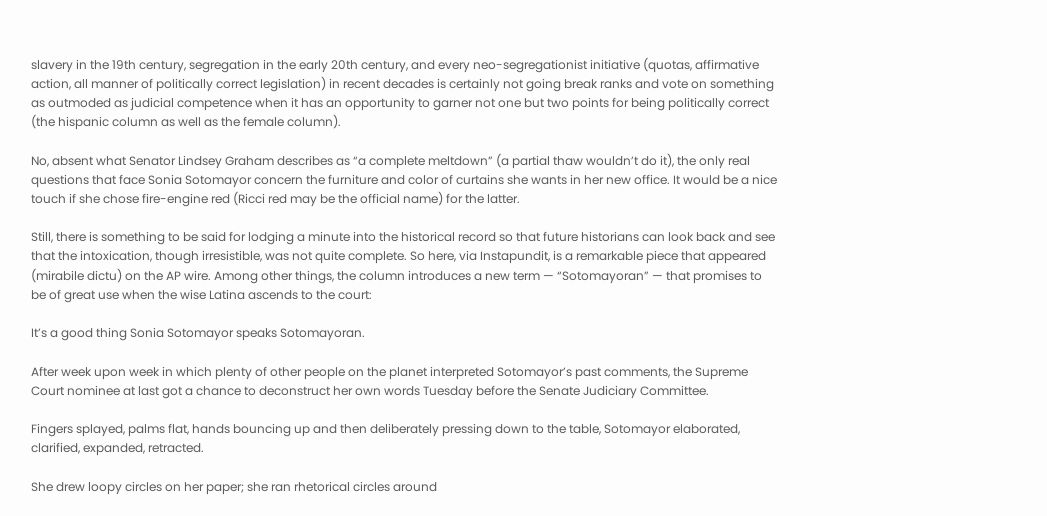slavery in the 19th century, segregation in the early 20th century, and every neo-segregationist initiative (quotas, affirmative action, all manner of politically correct legislation) in recent decades is certainly not going break ranks and vote on something as outmoded as judicial competence when it has an opportunity to garner not one but two points for being politically correct (the hispanic column as well as the female column).

No, absent what Senator Lindsey Graham describes as “a complete meltdown” (a partial thaw wouldn’t do it), the only real questions that face Sonia Sotomayor concern the furniture and color of curtains she wants in her new office. It would be a nice touch if she chose fire-engine red (Ricci red may be the official name) for the latter.

Still, there is something to be said for lodging a minute into the historical record so that future historians can look back and see that the intoxication, though irresistible, was not quite complete. So here, via Instapundit, is a remarkable piece that appeared (mirabile dictu) on the AP wire. Among other things, the column introduces a new term — “Sotomayoran” — that promises to be of great use when the wise Latina ascends to the court:

It’s a good thing Sonia Sotomayor speaks Sotomayoran.

After week upon week in which plenty of other people on the planet interpreted Sotomayor’s past comments, the Supreme Court nominee at last got a chance to deconstruct her own words Tuesday before the Senate Judiciary Committee.

Fingers splayed, palms flat, hands bouncing up and then deliberately pressing down to the table, Sotomayor elaborated, clarified, expanded, retracted.

She drew loopy circles on her paper; she ran rhetorical circles around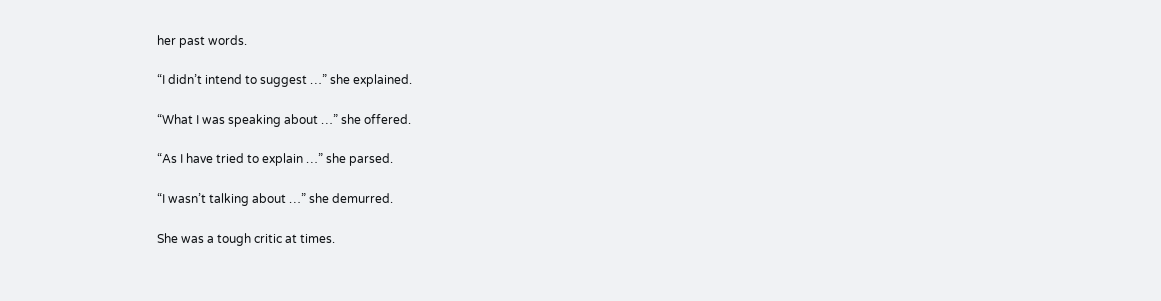her past words.

“I didn’t intend to suggest …” she explained.

“What I was speaking about …” she offered.

“As I have tried to explain …” she parsed.

“I wasn’t talking about …” she demurred.

She was a tough critic at times.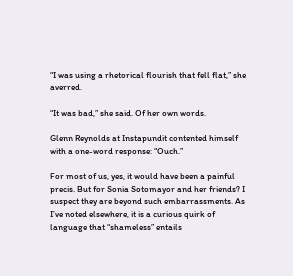“I was using a rhetorical flourish that fell flat,” she averred.

“It was bad,” she said. Of her own words.

Glenn Reynolds at Instapundit contented himself with a one-word response: “Ouch.”

For most of us, yes, it would have been a painful precis. But for Sonia Sotomayor and her friends? I suspect they are beyond such embarrassments. As I’ve noted elsewhere, it is a curious quirk of language that “shameless” entails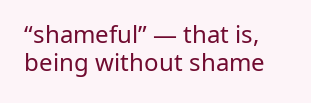“shameful” — that is, being without shame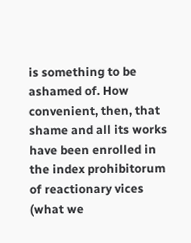is something to be ashamed of. How convenient, then, that shame and all its works have been enrolled in the index prohibitorum of reactionary vices (what we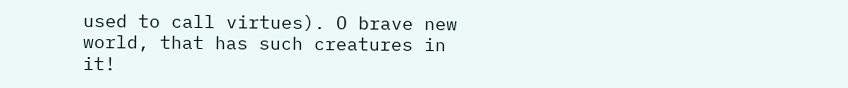used to call virtues). O brave new world, that has such creatures in it!